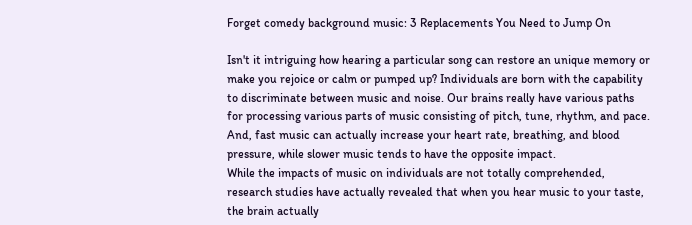Forget comedy background music: 3 Replacements You Need to Jump On

Isn't it intriguing how hearing a particular song can restore an unique memory or make you rejoice or calm or pumped up? Individuals are born with the capability to discriminate between music and noise. Our brains really have various paths for processing various parts of music consisting of pitch, tune, rhythm, and pace. And, fast music can actually increase your heart rate, breathing, and blood pressure, while slower music tends to have the opposite impact.
While the impacts of music on individuals are not totally comprehended, research studies have actually revealed that when you hear music to your taste, the brain actually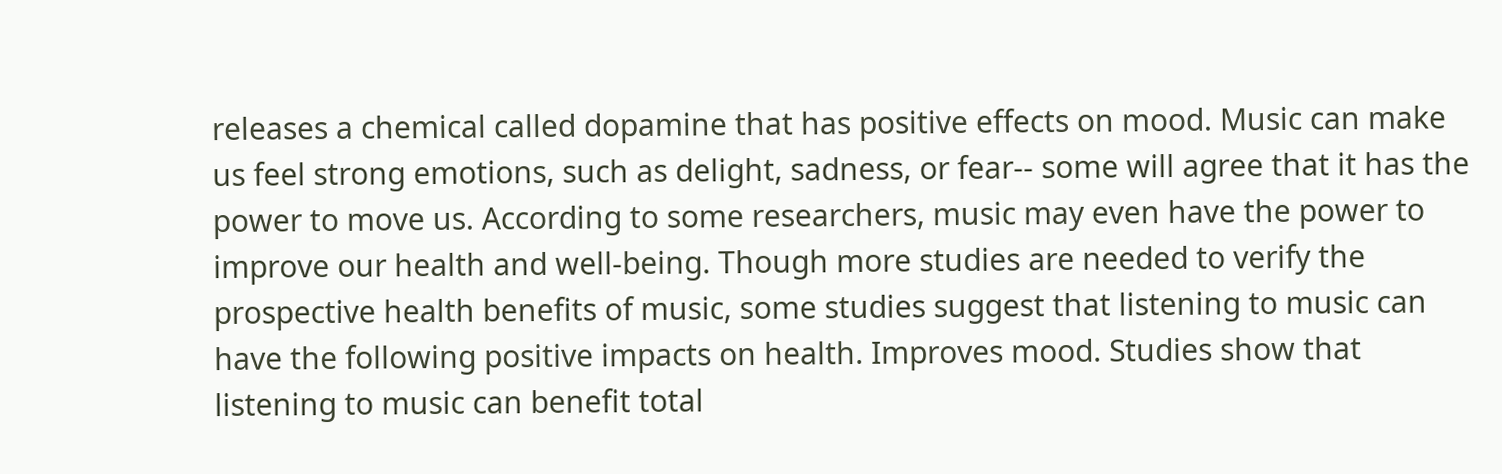releases a chemical called dopamine that has positive effects on mood. Music can make us feel strong emotions, such as delight, sadness, or fear-- some will agree that it has the power to move us. According to some researchers, music may even have the power to improve our health and well-being. Though more studies are needed to verify the prospective health benefits of music, some studies suggest that listening to music can have the following positive impacts on health. Improves mood. Studies show that listening to music can benefit total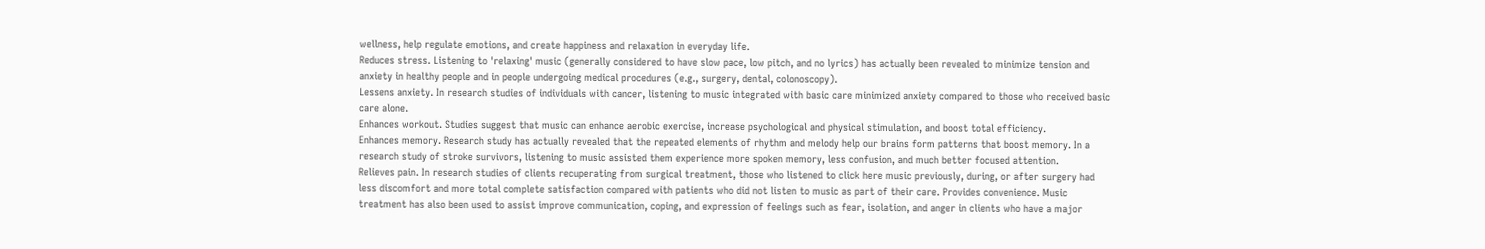wellness, help regulate emotions, and create happiness and relaxation in everyday life.
Reduces stress. Listening to 'relaxing' music (generally considered to have slow pace, low pitch, and no lyrics) has actually been revealed to minimize tension and anxiety in healthy people and in people undergoing medical procedures (e.g., surgery, dental, colonoscopy).
Lessens anxiety. In research studies of individuals with cancer, listening to music integrated with basic care minimized anxiety compared to those who received basic care alone.
Enhances workout. Studies suggest that music can enhance aerobic exercise, increase psychological and physical stimulation, and boost total efficiency.
Enhances memory. Research study has actually revealed that the repeated elements of rhythm and melody help our brains form patterns that boost memory. In a research study of stroke survivors, listening to music assisted them experience more spoken memory, less confusion, and much better focused attention.
Relieves pain. In research studies of clients recuperating from surgical treatment, those who listened to click here music previously, during, or after surgery had less discomfort and more total complete satisfaction compared with patients who did not listen to music as part of their care. Provides convenience. Music treatment has also been used to assist improve communication, coping, and expression of feelings such as fear, isolation, and anger in clients who have a major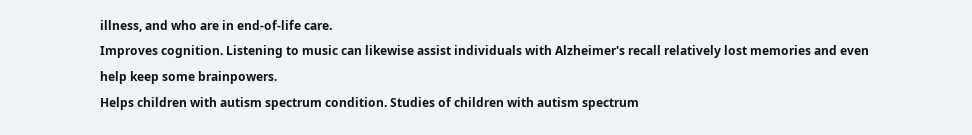illness, and who are in end-of-life care.
Improves cognition. Listening to music can likewise assist individuals with Alzheimer's recall relatively lost memories and even help keep some brainpowers.
Helps children with autism spectrum condition. Studies of children with autism spectrum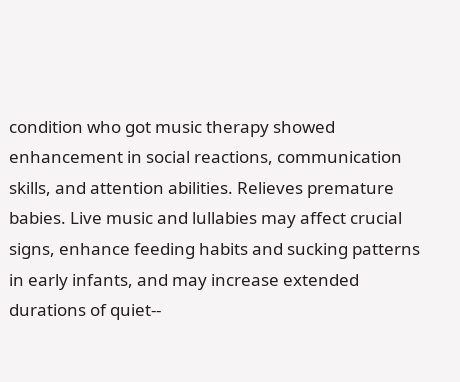condition who got music therapy showed enhancement in social reactions, communication skills, and attention abilities. Relieves premature babies. Live music and lullabies may affect crucial signs, enhance feeding habits and sucking patterns in early infants, and may increase extended durations of quiet--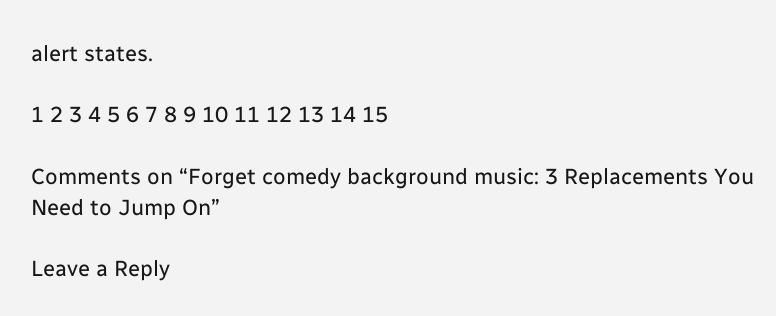alert states.

1 2 3 4 5 6 7 8 9 10 11 12 13 14 15

Comments on “Forget comedy background music: 3 Replacements You Need to Jump On”

Leave a Reply